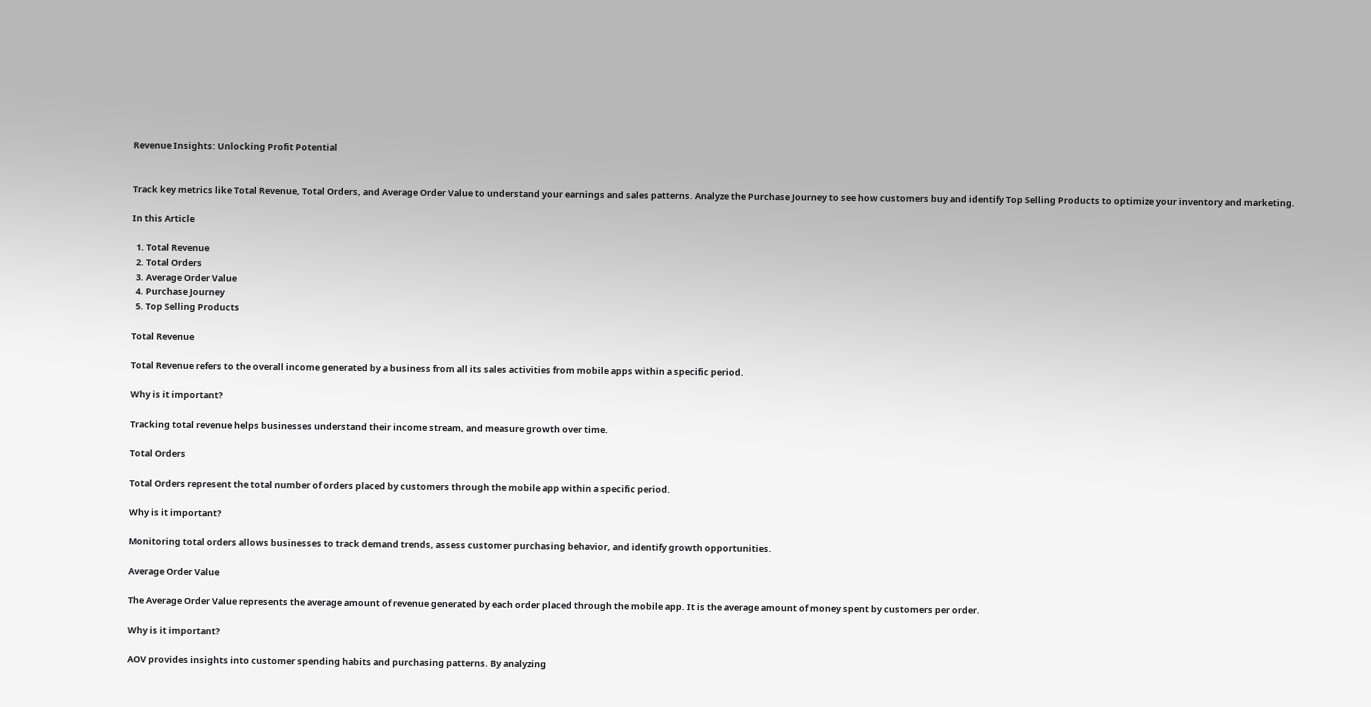Revenue Insights: Unlocking Profit Potential


Track key metrics like Total Revenue, Total Orders, and Average Order Value to understand your earnings and sales patterns. Analyze the Purchase Journey to see how customers buy and identify Top Selling Products to optimize your inventory and marketing.

In this Article

  1. Total Revenue
  2. Total Orders
  3. Average Order Value
  4. Purchase Journey
  5. Top Selling Products

Total Revenue

Total Revenue refers to the overall income generated by a business from all its sales activities from mobile apps within a specific period.

Why is it important?

Tracking total revenue helps businesses understand their income stream, and measure growth over time.

Total Orders

Total Orders represent the total number of orders placed by customers through the mobile app within a specific period.

Why is it important?

Monitoring total orders allows businesses to track demand trends, assess customer purchasing behavior, and identify growth opportunities.

Average Order Value

The Average Order Value represents the average amount of revenue generated by each order placed through the mobile app. It is the average amount of money spent by customers per order.

Why is it important?

AOV provides insights into customer spending habits and purchasing patterns. By analyzing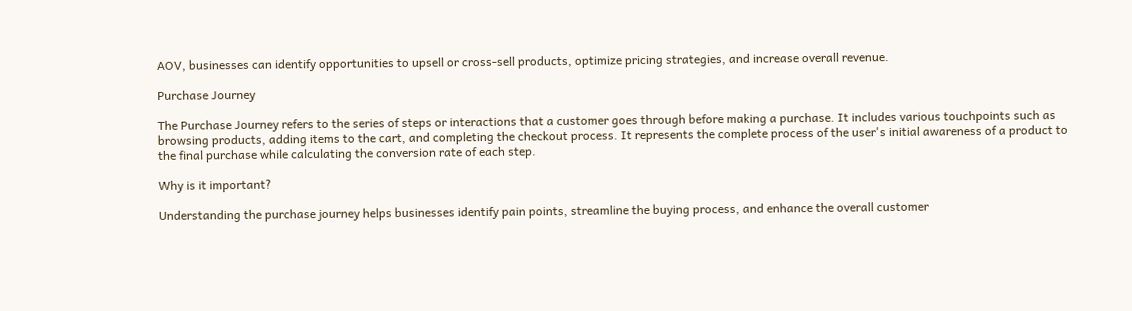AOV, businesses can identify opportunities to upsell or cross-sell products, optimize pricing strategies, and increase overall revenue.

Purchase Journey

The Purchase Journey refers to the series of steps or interactions that a customer goes through before making a purchase. It includes various touchpoints such as browsing products, adding items to the cart, and completing the checkout process. It represents the complete process of the user's initial awareness of a product to the final purchase while calculating the conversion rate of each step.

Why is it important?

Understanding the purchase journey helps businesses identify pain points, streamline the buying process, and enhance the overall customer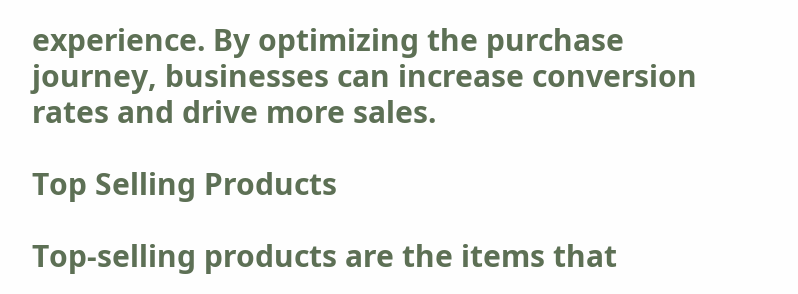experience. By optimizing the purchase journey, businesses can increase conversion rates and drive more sales.

Top Selling Products

Top-selling products are the items that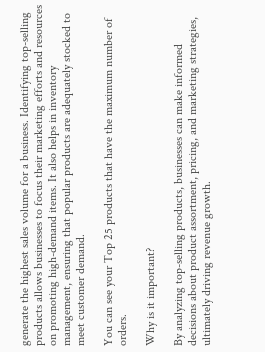generate the highest sales volume for a business. Identifying top-selling products allows businesses to focus their marketing efforts and resources on promoting high-demand items. It also helps in inventory management, ensuring that popular products are adequately stocked to meet customer demand.

You can see your Top 25 products that have the maximum number of orders.

Why is it important?

By analyzing top-selling products, businesses can make informed decisions about product assortment, pricing, and marketing strategies, ultimately driving revenue growth.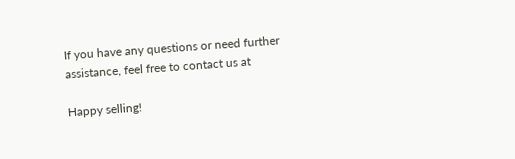If you have any questions or need further assistance, feel free to contact us at

Happy selling!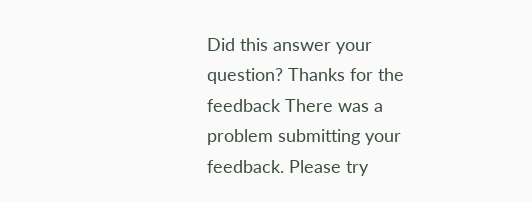Did this answer your question? Thanks for the feedback There was a problem submitting your feedback. Please try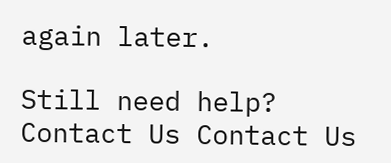again later.

Still need help? Contact Us Contact Us